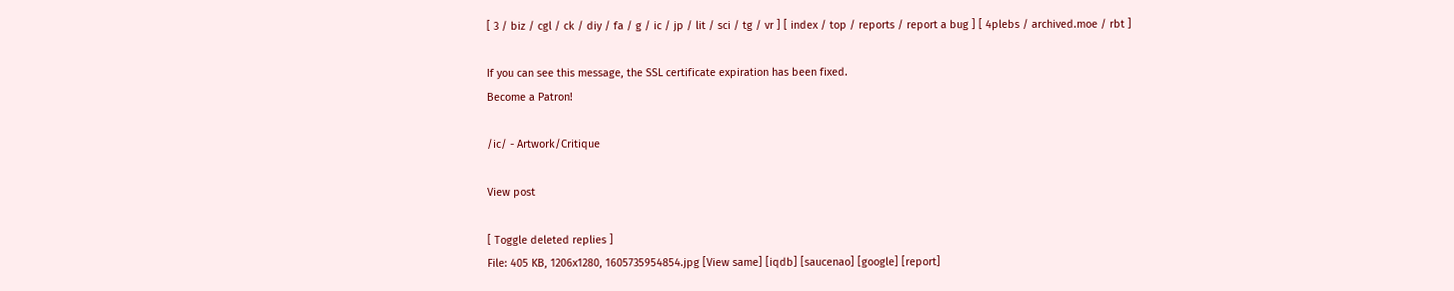[ 3 / biz / cgl / ck / diy / fa / g / ic / jp / lit / sci / tg / vr ] [ index / top / reports / report a bug ] [ 4plebs / archived.moe / rbt ]

If you can see this message, the SSL certificate expiration has been fixed.
Become a Patron!

/ic/ - Artwork/Critique

View post

[ Toggle deleted replies ]
File: 405 KB, 1206x1280, 1605735954854.jpg [View same] [iqdb] [saucenao] [google] [report]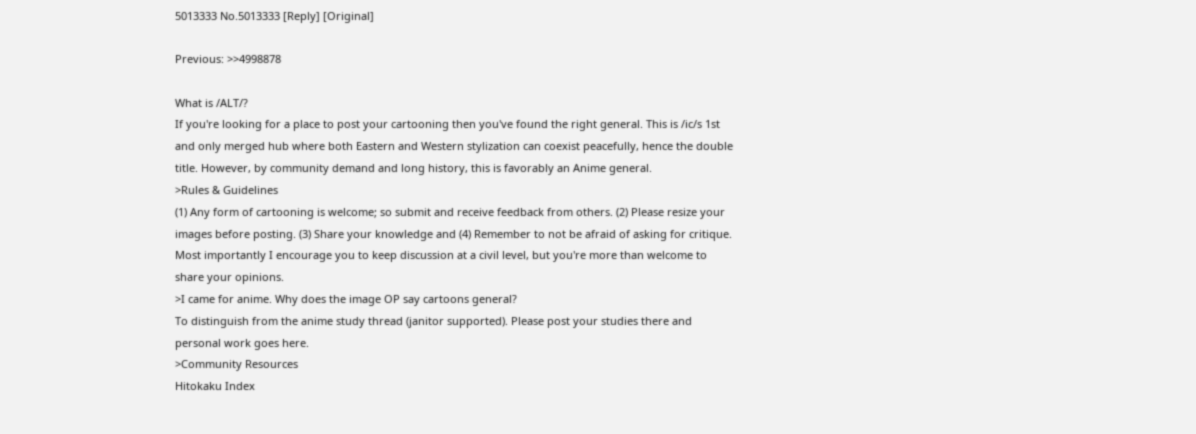5013333 No.5013333 [Reply] [Original]

Previous: >>4998878

What is /ALT/?
If you're looking for a place to post your cartooning then you've found the right general. This is /ic/s 1st and only merged hub where both Eastern and Western stylization can coexist peacefully, hence the double title. However, by community demand and long history, this is favorably an Anime general.
>Rules & Guidelines
(1) Any form of cartooning is welcome; so submit and receive feedback from others. (2) Please resize your images before posting. (3) Share your knowledge and (4) Remember to not be afraid of asking for critique. Most importantly I encourage you to keep discussion at a civil level, but you're more than welcome to share your opinions.
>I came for anime. Why does the image OP say cartoons general?
To distinguish from the anime study thread (janitor supported). Please post your studies there and personal work goes here.
>Community Resources
Hitokaku Index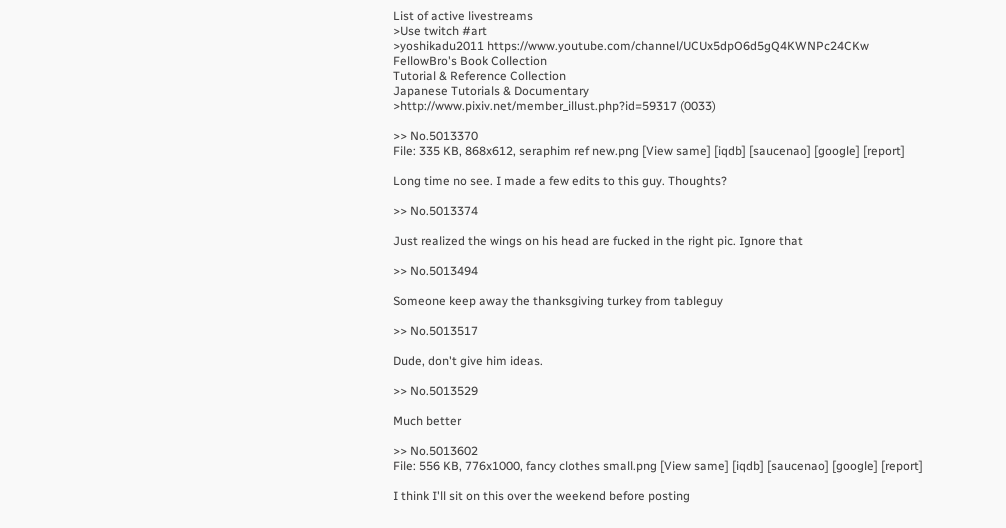List of active livestreams
>Use twitch #art
>yoshikadu2011 https://www.youtube.com/channel/UCUx5dpO6d5gQ4KWNPc24CKw
FellowBro's Book Collection
Tutorial & Reference Collection
Japanese Tutorials & Documentary
>http://www.pixiv.net/member_illust.php?id=59317 (0033)

>> No.5013370
File: 335 KB, 868x612, seraphim ref new.png [View same] [iqdb] [saucenao] [google] [report]

Long time no see. I made a few edits to this guy. Thoughts?

>> No.5013374

Just realized the wings on his head are fucked in the right pic. Ignore that

>> No.5013494

Someone keep away the thanksgiving turkey from tableguy

>> No.5013517

Dude, don't give him ideas.

>> No.5013529

Much better

>> No.5013602
File: 556 KB, 776x1000, fancy clothes small.png [View same] [iqdb] [saucenao] [google] [report]

I think I'll sit on this over the weekend before posting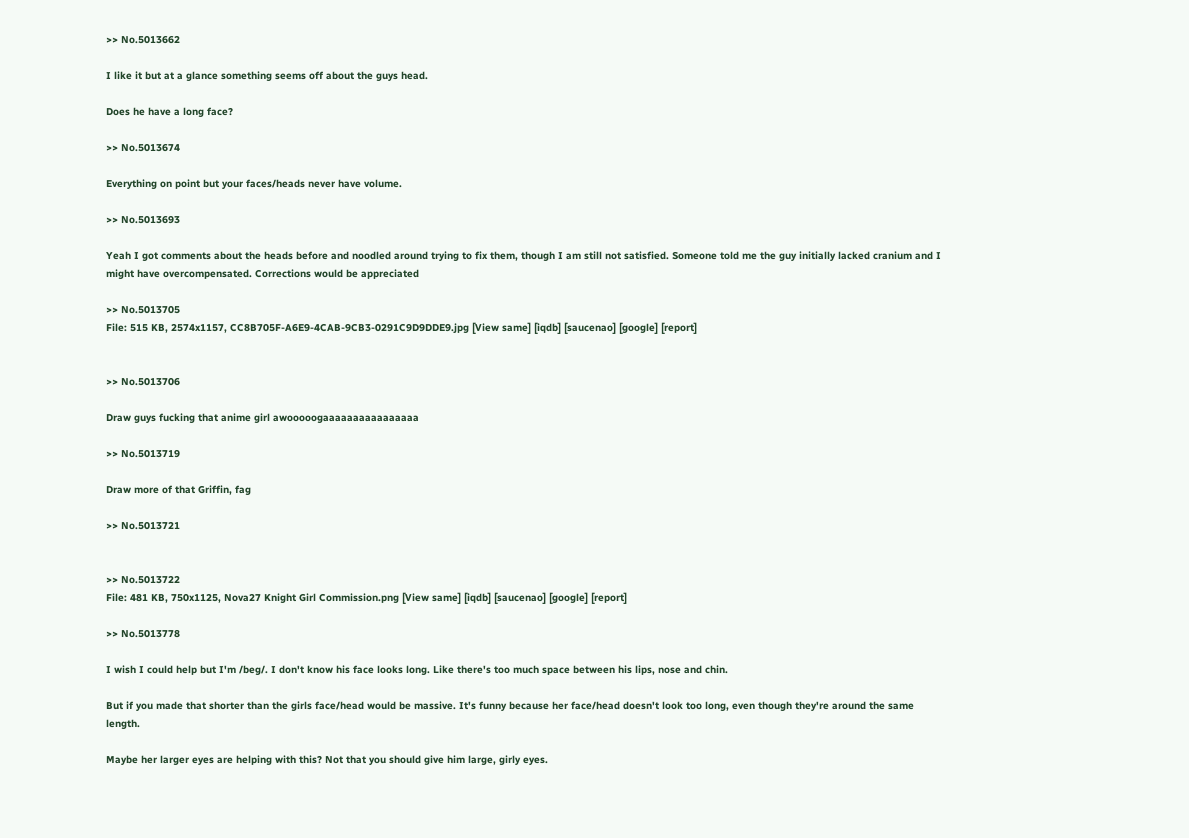>> No.5013662

I like it but at a glance something seems off about the guys head.

Does he have a long face?

>> No.5013674

Everything on point but your faces/heads never have volume.

>> No.5013693

Yeah I got comments about the heads before and noodled around trying to fix them, though I am still not satisfied. Someone told me the guy initially lacked cranium and I might have overcompensated. Corrections would be appreciated

>> No.5013705
File: 515 KB, 2574x1157, CC8B705F-A6E9-4CAB-9CB3-0291C9D9DDE9.jpg [View same] [iqdb] [saucenao] [google] [report]


>> No.5013706

Draw guys fucking that anime girl awooooogaaaaaaaaaaaaaaaa

>> No.5013719

Draw more of that Griffin, fag

>> No.5013721


>> No.5013722
File: 481 KB, 750x1125, Nova27 Knight Girl Commission.png [View same] [iqdb] [saucenao] [google] [report]

>> No.5013778

I wish I could help but I'm /beg/. I don't know his face looks long. Like there's too much space between his lips, nose and chin.

But if you made that shorter than the girls face/head would be massive. It's funny because her face/head doesn't look too long, even though they're around the same length.

Maybe her larger eyes are helping with this? Not that you should give him large, girly eyes.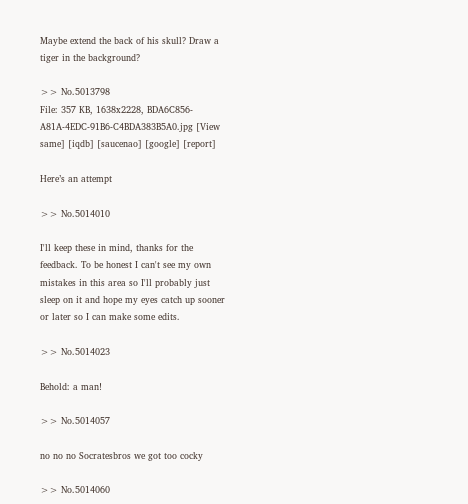Maybe extend the back of his skull? Draw a tiger in the background?

>> No.5013798
File: 357 KB, 1638x2228, BDA6C856-A81A-4EDC-91B6-C4BDA383B5A0.jpg [View same] [iqdb] [saucenao] [google] [report]

Here’s an attempt

>> No.5014010

I'll keep these in mind, thanks for the feedback. To be honest I can't see my own mistakes in this area so I'll probably just sleep on it and hope my eyes catch up sooner or later so I can make some edits.

>> No.5014023

Behold: a man!

>> No.5014057

no no no Socratesbros we got too cocky

>> No.5014060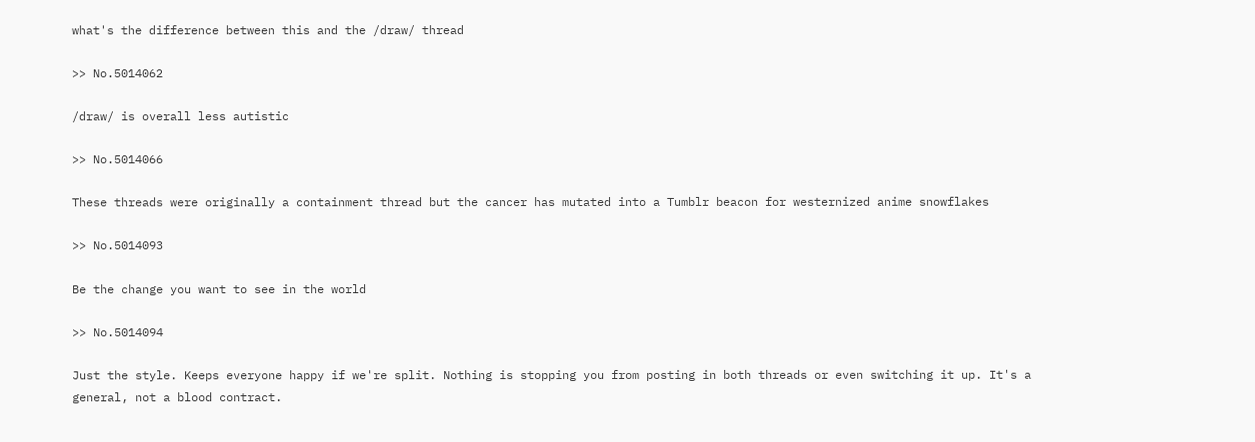what's the difference between this and the /draw/ thread

>> No.5014062

/draw/ is overall less autistic

>> No.5014066

These threads were originally a containment thread but the cancer has mutated into a Tumblr beacon for westernized anime snowflakes

>> No.5014093

Be the change you want to see in the world

>> No.5014094

Just the style. Keeps everyone happy if we're split. Nothing is stopping you from posting in both threads or even switching it up. It's a general, not a blood contract.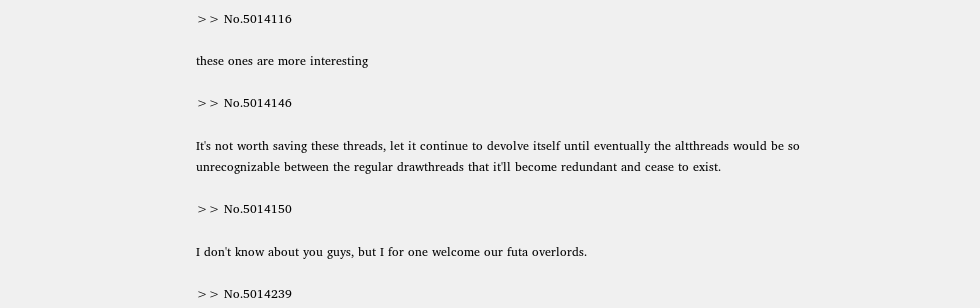>> No.5014116

these ones are more interesting

>> No.5014146

It's not worth saving these threads, let it continue to devolve itself until eventually the altthreads would be so unrecognizable between the regular drawthreads that it'll become redundant and cease to exist.

>> No.5014150

I don't know about you guys, but I for one welcome our futa overlords.

>> No.5014239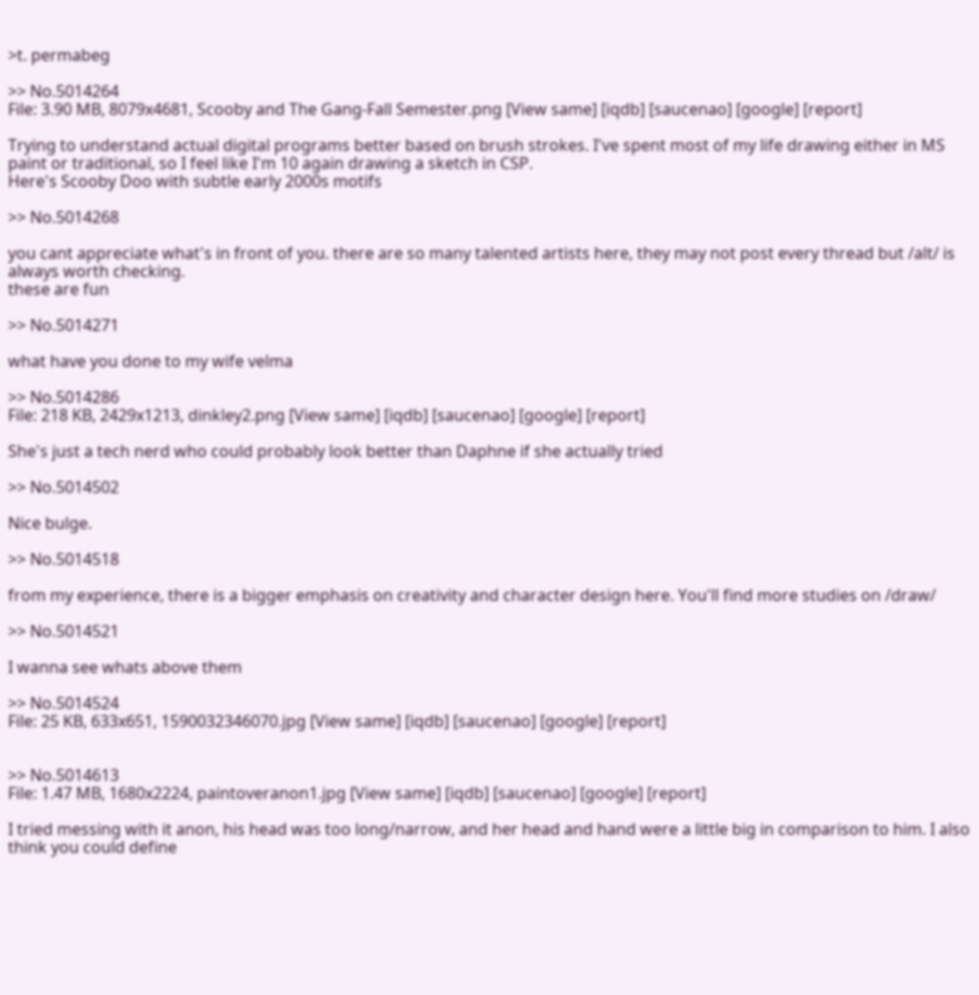>t. permabeg

>> No.5014264
File: 3.90 MB, 8079x4681, Scooby and The Gang-Fall Semester.png [View same] [iqdb] [saucenao] [google] [report]

Trying to understand actual digital programs better based on brush strokes. I've spent most of my life drawing either in MS paint or traditional, so I feel like I'm 10 again drawing a sketch in CSP.
Here's Scooby Doo with subtle early 2000s motifs

>> No.5014268

you cant appreciate what's in front of you. there are so many talented artists here, they may not post every thread but /alt/ is always worth checking.
these are fun

>> No.5014271

what have you done to my wife velma

>> No.5014286
File: 218 KB, 2429x1213, dinkley2.png [View same] [iqdb] [saucenao] [google] [report]

She's just a tech nerd who could probably look better than Daphne if she actually tried

>> No.5014502

Nice bulge.

>> No.5014518

from my experience, there is a bigger emphasis on creativity and character design here. You'll find more studies on /draw/

>> No.5014521

I wanna see whats above them

>> No.5014524
File: 25 KB, 633x651, 1590032346070.jpg [View same] [iqdb] [saucenao] [google] [report]


>> No.5014613
File: 1.47 MB, 1680x2224, paintoveranon1.jpg [View same] [iqdb] [saucenao] [google] [report]

I tried messing with it anon, his head was too long/narrow, and her head and hand were a little big in comparison to him. I also think you could define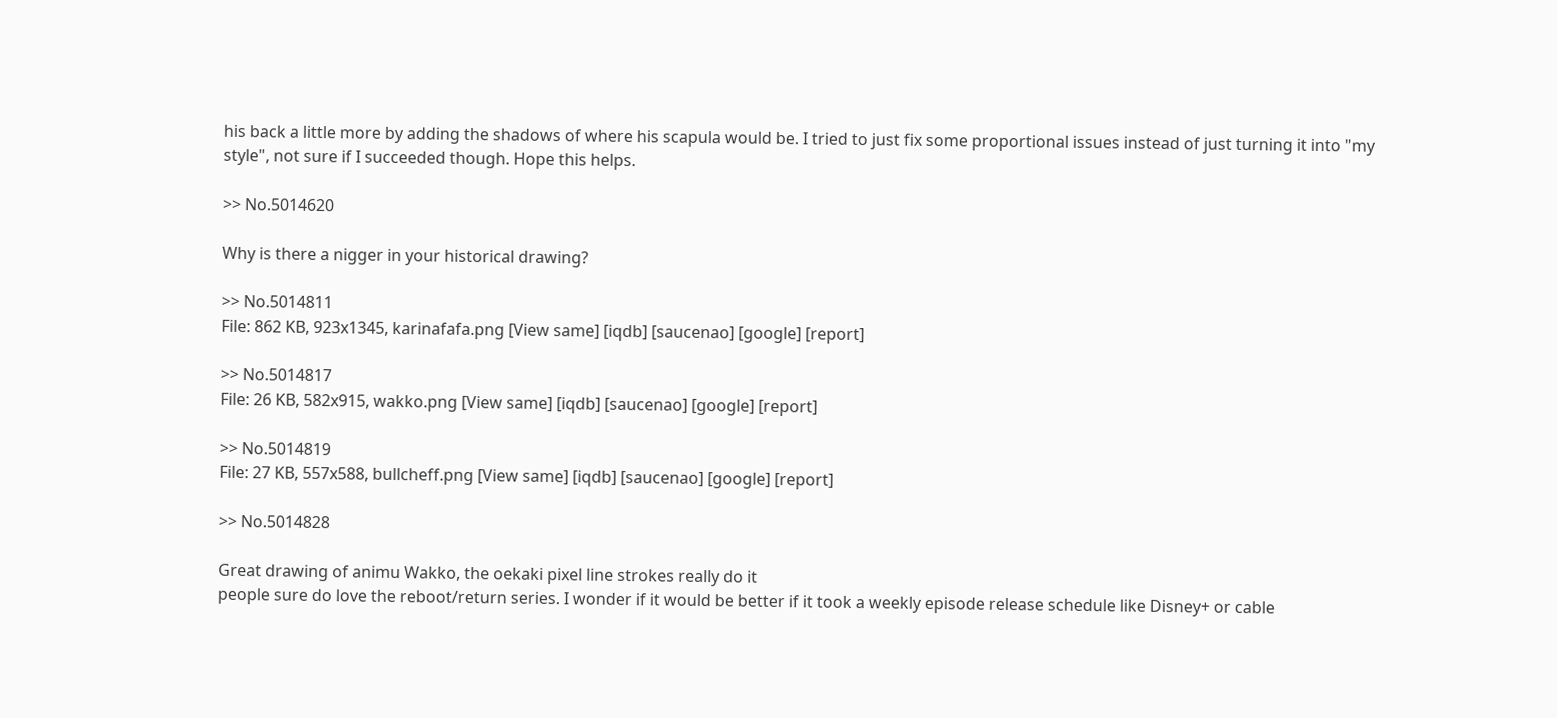his back a little more by adding the shadows of where his scapula would be. I tried to just fix some proportional issues instead of just turning it into "my style", not sure if I succeeded though. Hope this helps.

>> No.5014620

Why is there a nigger in your historical drawing?

>> No.5014811
File: 862 KB, 923x1345, karinafafa.png [View same] [iqdb] [saucenao] [google] [report]

>> No.5014817
File: 26 KB, 582x915, wakko.png [View same] [iqdb] [saucenao] [google] [report]

>> No.5014819
File: 27 KB, 557x588, bullcheff.png [View same] [iqdb] [saucenao] [google] [report]

>> No.5014828

Great drawing of animu Wakko, the oekaki pixel line strokes really do it
people sure do love the reboot/return series. I wonder if it would be better if it took a weekly episode release schedule like Disney+ or cable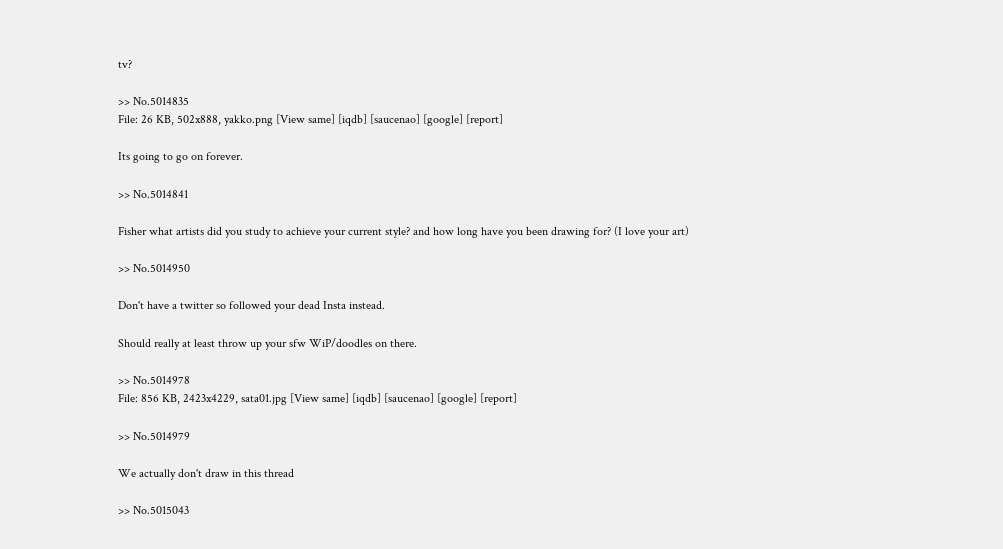tv?

>> No.5014835
File: 26 KB, 502x888, yakko.png [View same] [iqdb] [saucenao] [google] [report]

Its going to go on forever.

>> No.5014841

Fisher what artists did you study to achieve your current style? and how long have you been drawing for? (I love your art)

>> No.5014950

Don't have a twitter so followed your dead Insta instead.

Should really at least throw up your sfw WiP/doodles on there.

>> No.5014978
File: 856 KB, 2423x4229, sata01.jpg [View same] [iqdb] [saucenao] [google] [report]

>> No.5014979

We actually don't draw in this thread

>> No.5015043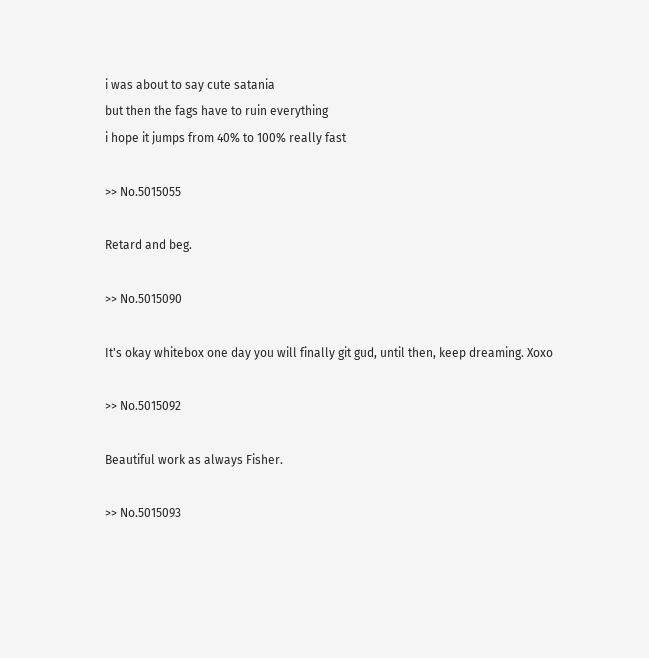i was about to say cute satania
but then the fags have to ruin everything
i hope it jumps from 40% to 100% really fast

>> No.5015055

Retard and beg.

>> No.5015090

It's okay whitebox one day you will finally git gud, until then, keep dreaming. Xoxo

>> No.5015092

Beautiful work as always Fisher.

>> No.5015093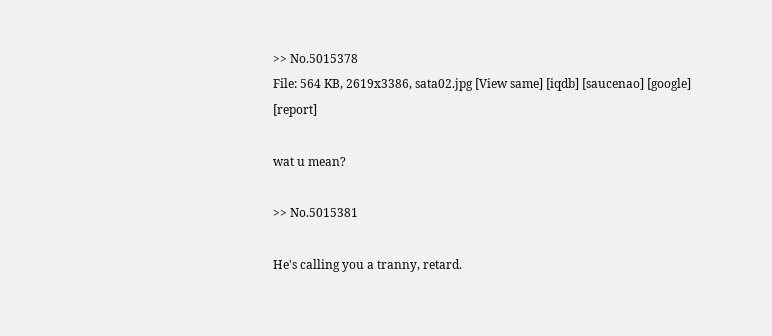>> No.5015378
File: 564 KB, 2619x3386, sata02.jpg [View same] [iqdb] [saucenao] [google] [report]

wat u mean?

>> No.5015381

He's calling you a tranny, retard.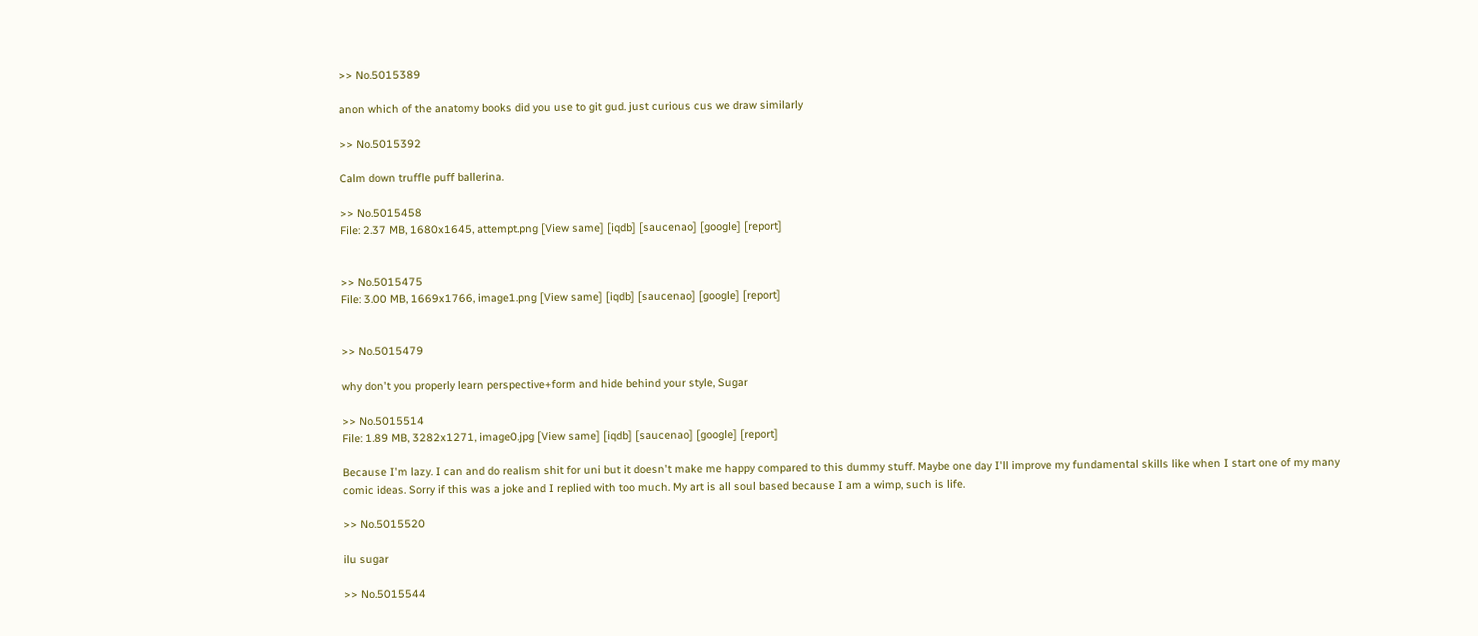>> No.5015389

anon which of the anatomy books did you use to git gud. just curious cus we draw similarly

>> No.5015392

Calm down truffle puff ballerina.

>> No.5015458
File: 2.37 MB, 1680x1645, attempt.png [View same] [iqdb] [saucenao] [google] [report]


>> No.5015475
File: 3.00 MB, 1669x1766, image1.png [View same] [iqdb] [saucenao] [google] [report]


>> No.5015479

why don't you properly learn perspective+form and hide behind your style, Sugar

>> No.5015514
File: 1.89 MB, 3282x1271, image0.jpg [View same] [iqdb] [saucenao] [google] [report]

Because I'm lazy. I can and do realism shit for uni but it doesn't make me happy compared to this dummy stuff. Maybe one day I'll improve my fundamental skills like when I start one of my many comic ideas. Sorry if this was a joke and I replied with too much. My art is all soul based because I am a wimp, such is life.

>> No.5015520

ilu sugar

>> No.5015544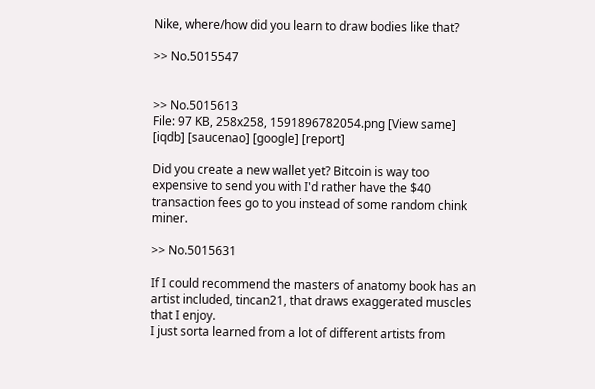Nike, where/how did you learn to draw bodies like that?

>> No.5015547


>> No.5015613
File: 97 KB, 258x258, 1591896782054.png [View same] [iqdb] [saucenao] [google] [report]

Did you create a new wallet yet? Bitcoin is way too expensive to send you with I'd rather have the $40 transaction fees go to you instead of some random chink miner.

>> No.5015631

If I could recommend the masters of anatomy book has an artist included, tincan21, that draws exaggerated muscles that I enjoy.
I just sorta learned from a lot of different artists from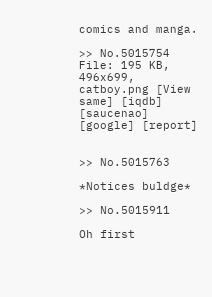comics and manga.

>> No.5015754
File: 195 KB, 496x699, catboy.png [View same] [iqdb] [saucenao] [google] [report]


>> No.5015763

*Notices buldge*

>> No.5015911

Oh first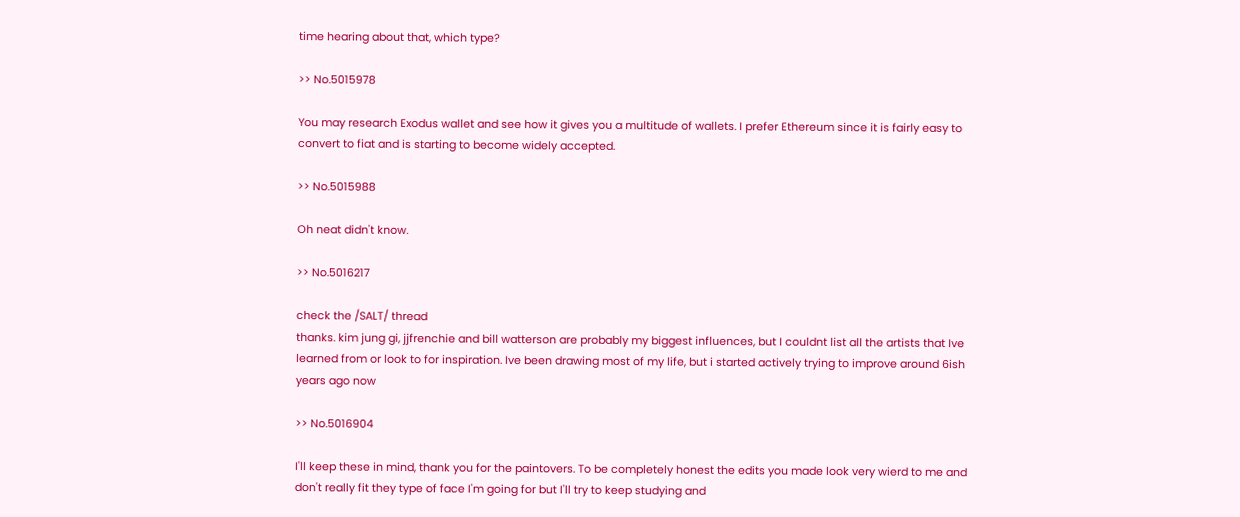time hearing about that, which type?

>> No.5015978

You may research Exodus wallet and see how it gives you a multitude of wallets. I prefer Ethereum since it is fairly easy to convert to fiat and is starting to become widely accepted.

>> No.5015988

Oh neat didn't know.

>> No.5016217

check the /SALT/ thread
thanks. kim jung gi, jjfrenchie and bill watterson are probably my biggest influences, but I couldnt list all the artists that Ive learned from or look to for inspiration. Ive been drawing most of my life, but i started actively trying to improve around 6ish years ago now

>> No.5016904

I'll keep these in mind, thank you for the paintovers. To be completely honest the edits you made look very wierd to me and don't really fit they type of face I'm going for but I'll try to keep studying and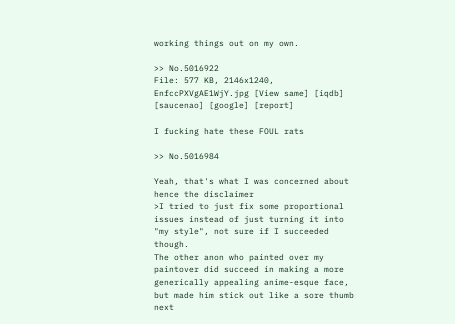working things out on my own.

>> No.5016922
File: 577 KB, 2146x1240, EnfccPXVgAE1WjY.jpg [View same] [iqdb] [saucenao] [google] [report]

I fucking hate these FOUL rats

>> No.5016984

Yeah, that's what I was concerned about hence the disclaimer
>I tried to just fix some proportional issues instead of just turning it into "my style", not sure if I succeeded though.
The other anon who painted over my paintover did succeed in making a more generically appealing anime-esque face, but made him stick out like a sore thumb next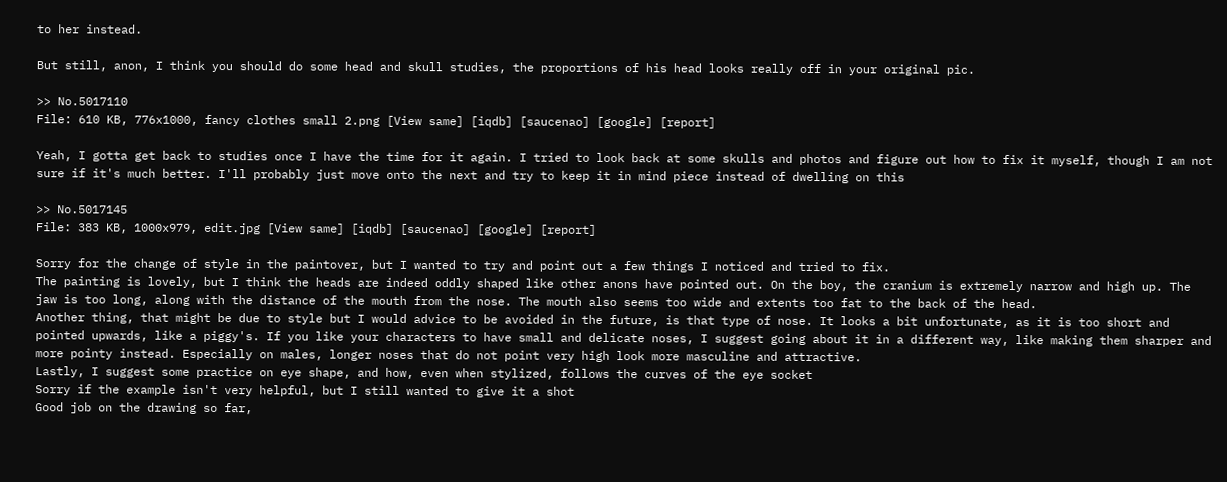to her instead.

But still, anon, I think you should do some head and skull studies, the proportions of his head looks really off in your original pic.

>> No.5017110
File: 610 KB, 776x1000, fancy clothes small 2.png [View same] [iqdb] [saucenao] [google] [report]

Yeah, I gotta get back to studies once I have the time for it again. I tried to look back at some skulls and photos and figure out how to fix it myself, though I am not sure if it's much better. I'll probably just move onto the next and try to keep it in mind piece instead of dwelling on this

>> No.5017145
File: 383 KB, 1000x979, edit.jpg [View same] [iqdb] [saucenao] [google] [report]

Sorry for the change of style in the paintover, but I wanted to try and point out a few things I noticed and tried to fix.
The painting is lovely, but I think the heads are indeed oddly shaped like other anons have pointed out. On the boy, the cranium is extremely narrow and high up. The jaw is too long, along with the distance of the mouth from the nose. The mouth also seems too wide and extents too fat to the back of the head.
Another thing, that might be due to style but I would advice to be avoided in the future, is that type of nose. It looks a bit unfortunate, as it is too short and pointed upwards, like a piggy's. If you like your characters to have small and delicate noses, I suggest going about it in a different way, like making them sharper and more pointy instead. Especially on males, longer noses that do not point very high look more masculine and attractive.
Lastly, I suggest some practice on eye shape, and how, even when stylized, follows the curves of the eye socket
Sorry if the example isn't very helpful, but I still wanted to give it a shot
Good job on the drawing so far,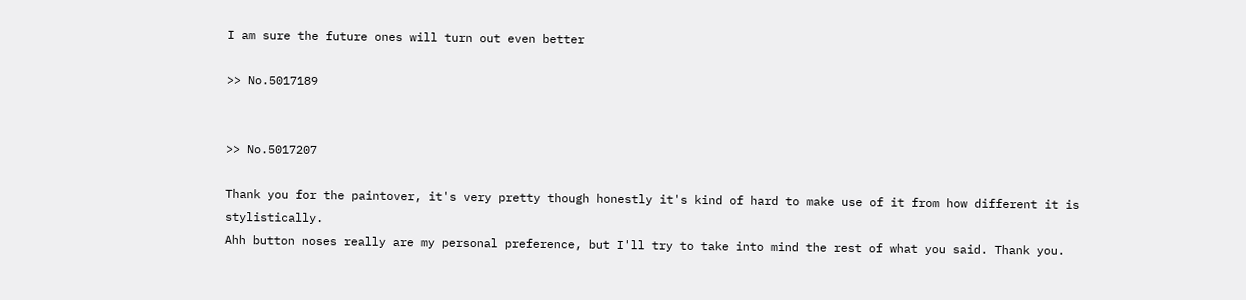I am sure the future ones will turn out even better

>> No.5017189


>> No.5017207

Thank you for the paintover, it's very pretty though honestly it's kind of hard to make use of it from how different it is stylistically.
Ahh button noses really are my personal preference, but I'll try to take into mind the rest of what you said. Thank you.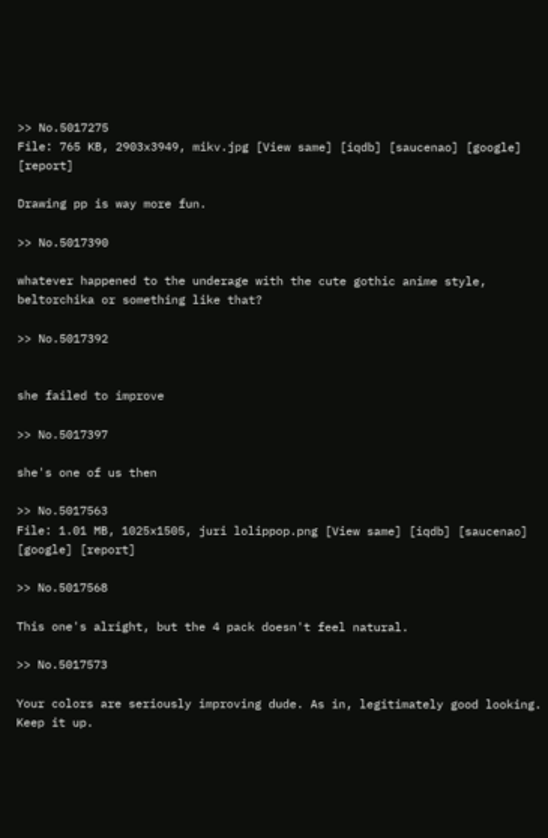>> No.5017275
File: 765 KB, 2903x3949, mikv.jpg [View same] [iqdb] [saucenao] [google] [report]

Drawing pp is way more fun.

>> No.5017390

whatever happened to the underage with the cute gothic anime style, beltorchika or something like that?

>> No.5017392


she failed to improve

>> No.5017397

she's one of us then

>> No.5017563
File: 1.01 MB, 1025x1505, juri lolippop.png [View same] [iqdb] [saucenao] [google] [report]

>> No.5017568

This one's alright, but the 4 pack doesn't feel natural.

>> No.5017573

Your colors are seriously improving dude. As in, legitimately good looking. Keep it up.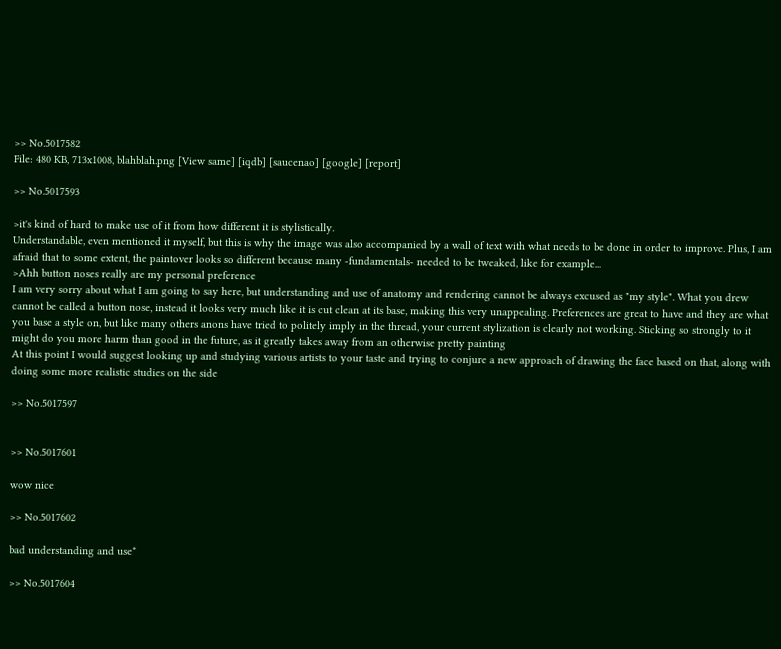>> No.5017582
File: 480 KB, 713x1008, blahblah.png [View same] [iqdb] [saucenao] [google] [report]

>> No.5017593

>it's kind of hard to make use of it from how different it is stylistically.
Understandable, even mentioned it myself, but this is why the image was also accompanied by a wall of text with what needs to be done in order to improve. Plus, I am afraid that to some extent, the paintover looks so different because many -fundamentals- needed to be tweaked, like for example...
>Ahh button noses really are my personal preference
I am very sorry about what I am going to say here, but understanding and use of anatomy and rendering cannot be always excused as "my style". What you drew cannot be called a button nose, instead it looks very much like it is cut clean at its base, making this very unappealing. Preferences are great to have and they are what you base a style on, but like many others anons have tried to politely imply in the thread, your current stylization is clearly not working. Sticking so strongly to it might do you more harm than good in the future, as it greatly takes away from an otherwise pretty painting
At this point I would suggest looking up and studying various artists to your taste and trying to conjure a new approach of drawing the face based on that, along with doing some more realistic studies on the side

>> No.5017597


>> No.5017601

wow nice

>> No.5017602

bad understanding and use*

>> No.5017604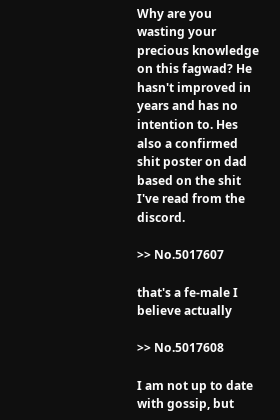Why are you wasting your precious knowledge on this fagwad? He hasn't improved in years and has no intention to. Hes also a confirmed shit poster on dad based on the shit I've read from the discord.

>> No.5017607

that's a fe-male I believe actually

>> No.5017608

I am not up to date with gossip, but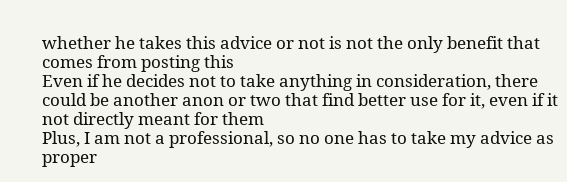whether he takes this advice or not is not the only benefit that comes from posting this
Even if he decides not to take anything in consideration, there could be another anon or two that find better use for it, even if it not directly meant for them
Plus, I am not a professional, so no one has to take my advice as proper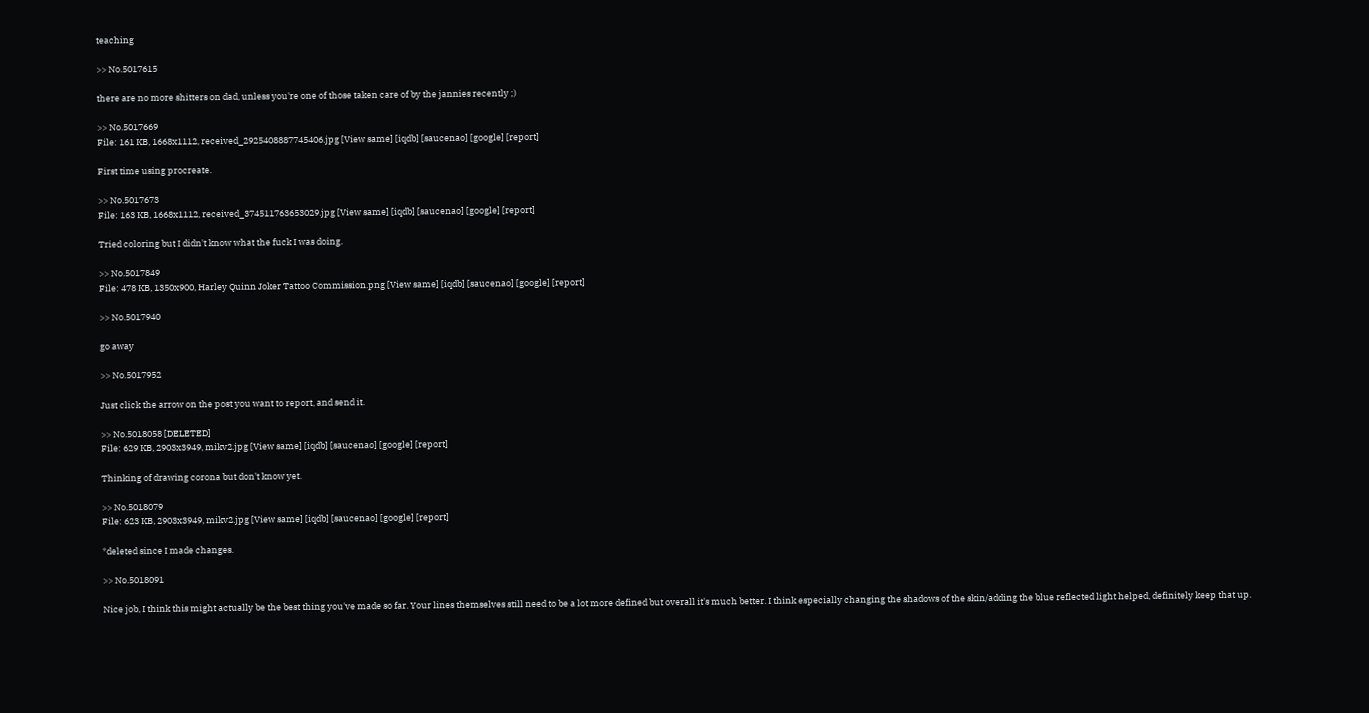teaching

>> No.5017615

there are no more shitters on dad, unless you're one of those taken care of by the jannies recently ;)

>> No.5017669
File: 161 KB, 1668x1112, received_2925408887745406.jpg [View same] [iqdb] [saucenao] [google] [report]

First time using procreate.

>> No.5017673
File: 163 KB, 1668x1112, received_374511763653029.jpg [View same] [iqdb] [saucenao] [google] [report]

Tried coloring but I didn't know what the fuck I was doing.

>> No.5017849
File: 478 KB, 1350x900, Harley Quinn Joker Tattoo Commission.png [View same] [iqdb] [saucenao] [google] [report]

>> No.5017940

go away

>> No.5017952

Just click the arrow on the post you want to report, and send it.

>> No.5018058 [DELETED]
File: 629 KB, 2903x3949, mikv2.jpg [View same] [iqdb] [saucenao] [google] [report]

Thinking of drawing corona but don't know yet.

>> No.5018079
File: 623 KB, 2903x3949, mikv2.jpg [View same] [iqdb] [saucenao] [google] [report]

*deleted since I made changes.

>> No.5018091

Nice job, I think this might actually be the best thing you've made so far. Your lines themselves still need to be a lot more defined but overall it's much better. I think especially changing the shadows of the skin/adding the blue reflected light helped, definitely keep that up.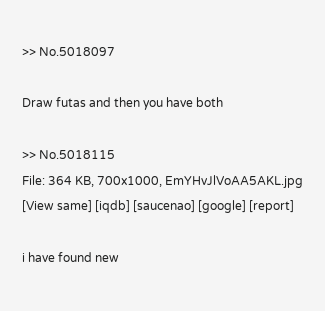>> No.5018097

Draw futas and then you have both

>> No.5018115
File: 364 KB, 700x1000, EmYHvJlVoAA5AKL.jpg [View same] [iqdb] [saucenao] [google] [report]

i have found new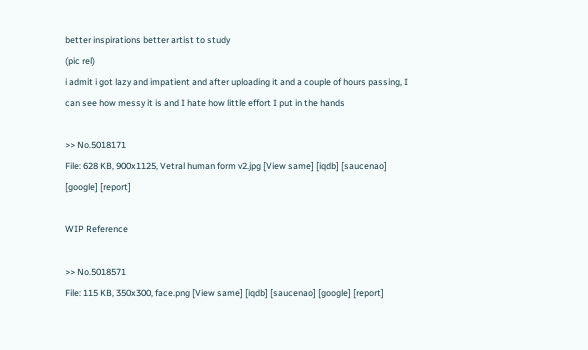better inspirations better artist to study
(pic rel)
i admit i got lazy and impatient and after uploading it and a couple of hours passing, I can see how messy it is and I hate how little effort I put in the hands

>> No.5018171
File: 628 KB, 900x1125, Vetral human form v2.jpg [View same] [iqdb] [saucenao] [google] [report]

WIP Reference

>> No.5018571
File: 115 KB, 350x300, face.png [View same] [iqdb] [saucenao] [google] [report]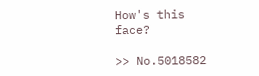How's this face?

>> No.5018582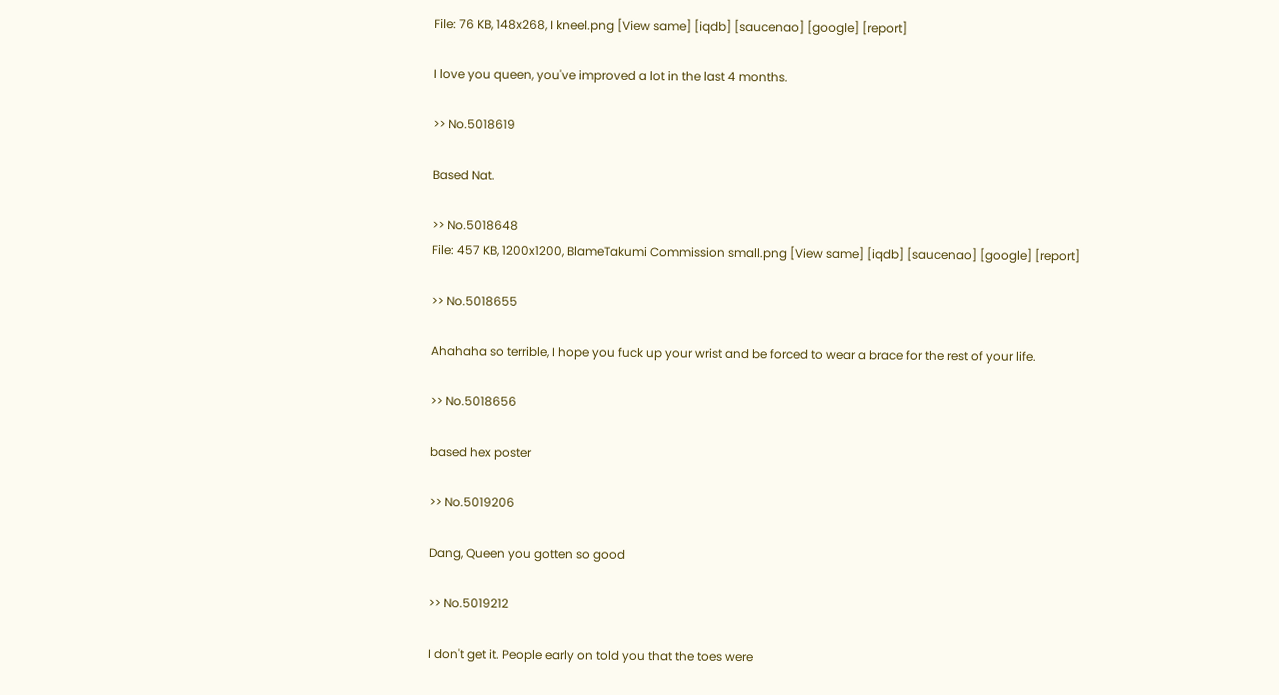File: 76 KB, 148x268, I kneel.png [View same] [iqdb] [saucenao] [google] [report]

I love you queen, you've improved a lot in the last 4 months.

>> No.5018619

Based Nat.

>> No.5018648
File: 457 KB, 1200x1200, BlameTakumi Commission small.png [View same] [iqdb] [saucenao] [google] [report]

>> No.5018655

Ahahaha so terrible, I hope you fuck up your wrist and be forced to wear a brace for the rest of your life.

>> No.5018656

based hex poster

>> No.5019206

Dang, Queen you gotten so good

>> No.5019212

I don't get it. People early on told you that the toes were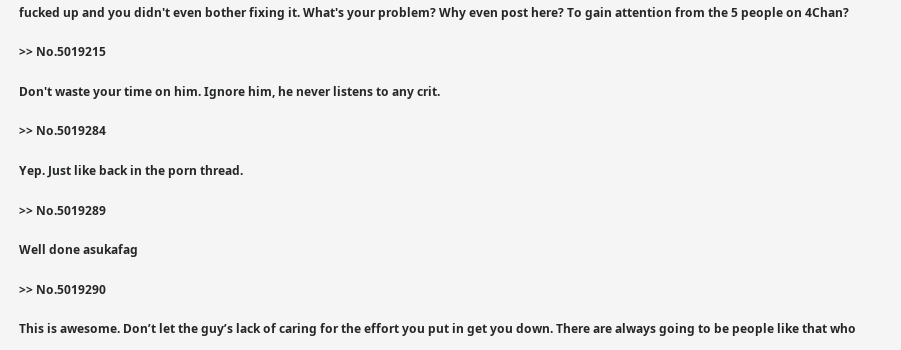fucked up and you didn't even bother fixing it. What's your problem? Why even post here? To gain attention from the 5 people on 4Chan?

>> No.5019215

Don't waste your time on him. Ignore him, he never listens to any crit.

>> No.5019284

Yep. Just like back in the porn thread.

>> No.5019289

Well done asukafag

>> No.5019290

This is awesome. Don’t let the guy’s lack of caring for the effort you put in get you down. There are always going to be people like that who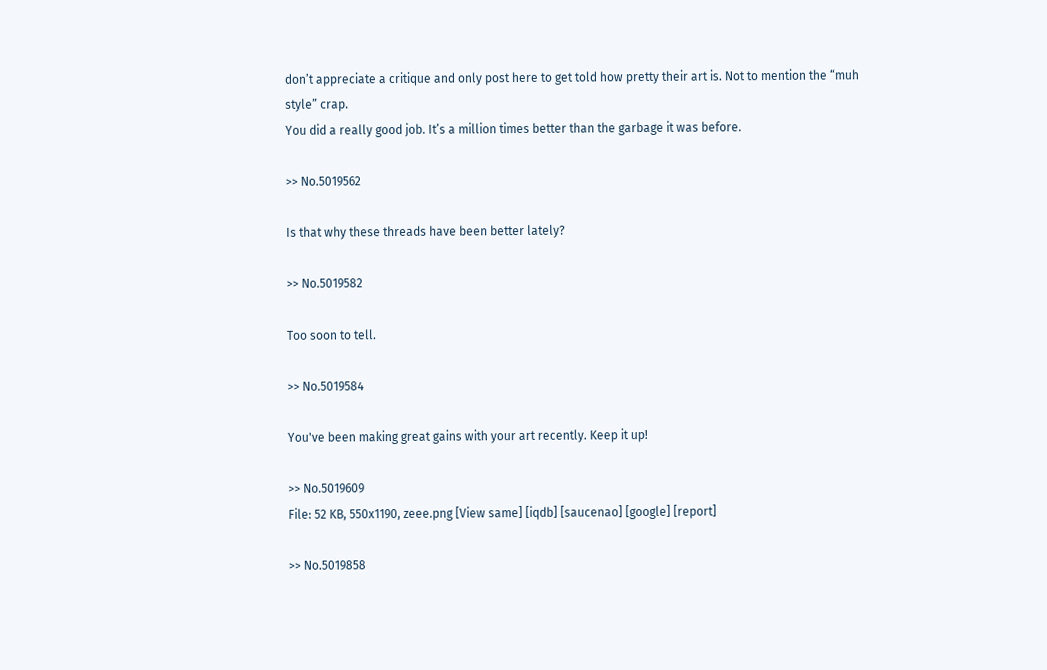don’t appreciate a critique and only post here to get told how pretty their art is. Not to mention the “muh style” crap.
You did a really good job. It’s a million times better than the garbage it was before.

>> No.5019562

Is that why these threads have been better lately?

>> No.5019582

Too soon to tell.

>> No.5019584

You've been making great gains with your art recently. Keep it up!

>> No.5019609
File: 52 KB, 550x1190, zeee.png [View same] [iqdb] [saucenao] [google] [report]

>> No.5019858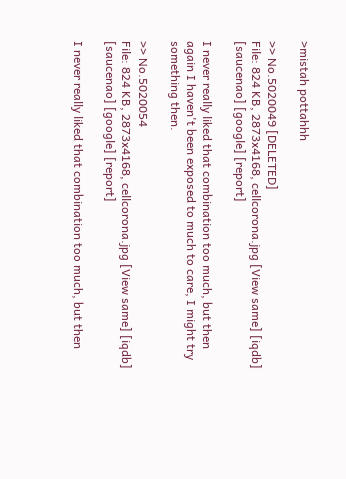>mistah pottahhh

>> No.5020049 [DELETED]
File: 824 KB, 2873x4168, cellcorona.jpg [View same] [iqdb] [saucenao] [google] [report]

I never really liked that combination too much, but then again I haven't been exposed to much to care, I might try something then.

>> No.5020054
File: 824 KB, 2873x4168, cellcorona.jpg [View same] [iqdb] [saucenao] [google] [report]

I never really liked that combination too much, but then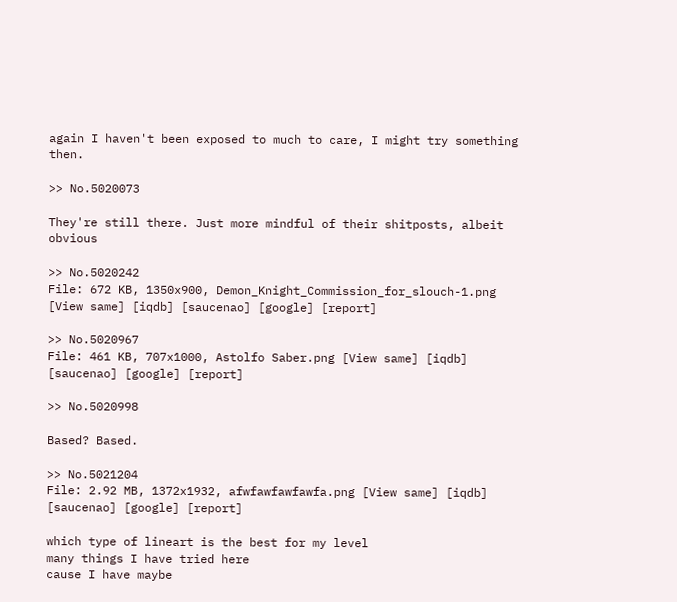again I haven't been exposed to much to care, I might try something then.

>> No.5020073

They're still there. Just more mindful of their shitposts, albeit obvious

>> No.5020242
File: 672 KB, 1350x900, Demon_Knight_Commission_for_slouch-1.png [View same] [iqdb] [saucenao] [google] [report]

>> No.5020967
File: 461 KB, 707x1000, Astolfo Saber.png [View same] [iqdb] [saucenao] [google] [report]

>> No.5020998

Based? Based.

>> No.5021204
File: 2.92 MB, 1372x1932, afwfawfawfawfa.png [View same] [iqdb] [saucenao] [google] [report]

which type of lineart is the best for my level
many things I have tried here
cause I have maybe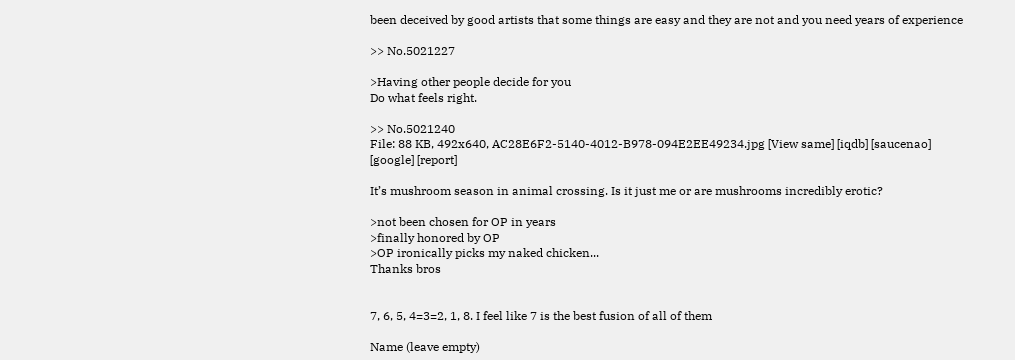been deceived by good artists that some things are easy and they are not and you need years of experience

>> No.5021227

>Having other people decide for you
Do what feels right.

>> No.5021240
File: 88 KB, 492x640, AC28E6F2-5140-4012-B978-094E2EE49234.jpg [View same] [iqdb] [saucenao] [google] [report]

It’s mushroom season in animal crossing. Is it just me or are mushrooms incredibly erotic?

>not been chosen for OP in years
>finally honored by OP
>OP ironically picks my naked chicken...
Thanks bros


7, 6, 5, 4=3=2, 1, 8. I feel like 7 is the best fusion of all of them

Name (leave empty)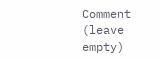Comment (leave empty)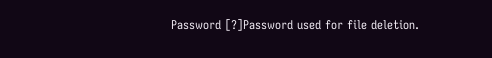Password [?]Password used for file deletion.